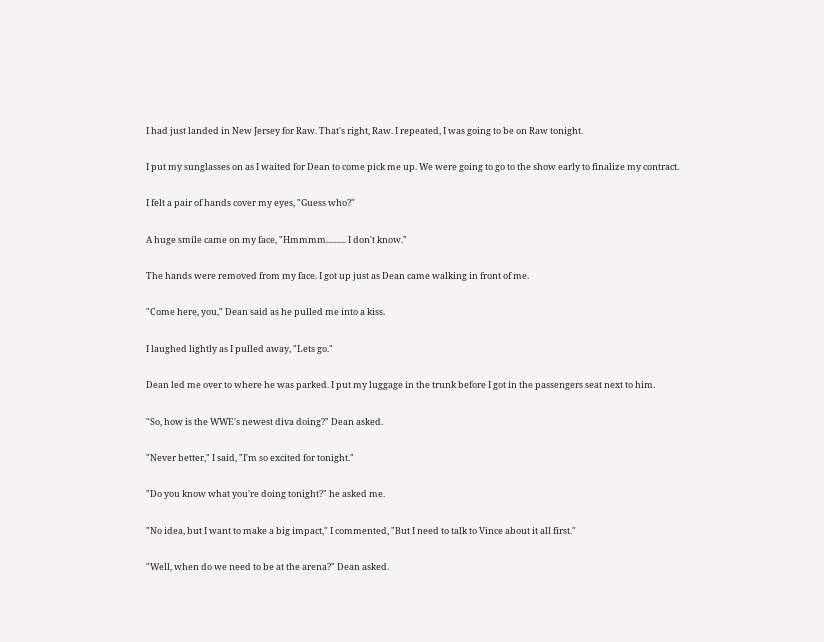I had just landed in New Jersey for Raw. That's right, Raw. I repeated, I was going to be on Raw tonight.

I put my sunglasses on as I waited for Dean to come pick me up. We were going to go to the show early to finalize my contract.

I felt a pair of hands cover my eyes, "Guess who?"

A huge smile came on my face, "Hmmmm.......... I don't know."

The hands were removed from my face. I got up just as Dean came walking in front of me.

"Come here, you," Dean said as he pulled me into a kiss.

I laughed lightly as I pulled away, "Lets go."

Dean led me over to where he was parked. I put my luggage in the trunk before I got in the passengers seat next to him.

"So, how is the WWE's newest diva doing?" Dean asked.

"Never better," I said, "I'm so excited for tonight."

"Do you know what you're doing tonight?" he asked me.

"No idea, but I want to make a big impact," I commented, "But I need to talk to Vince about it all first."

"Well, when do we need to be at the arena?" Dean asked.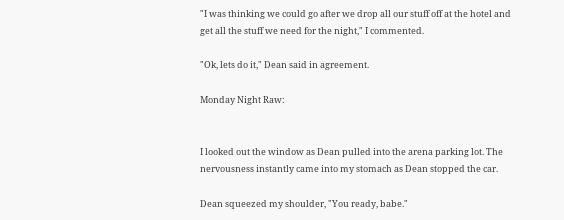"I was thinking we could go after we drop all our stuff off at the hotel and get all the stuff we need for the night," I commented.

"Ok, lets do it," Dean said in agreement.

Monday Night Raw:


I looked out the window as Dean pulled into the arena parking lot. The nervousness instantly came into my stomach as Dean stopped the car.

Dean squeezed my shoulder, "You ready, babe."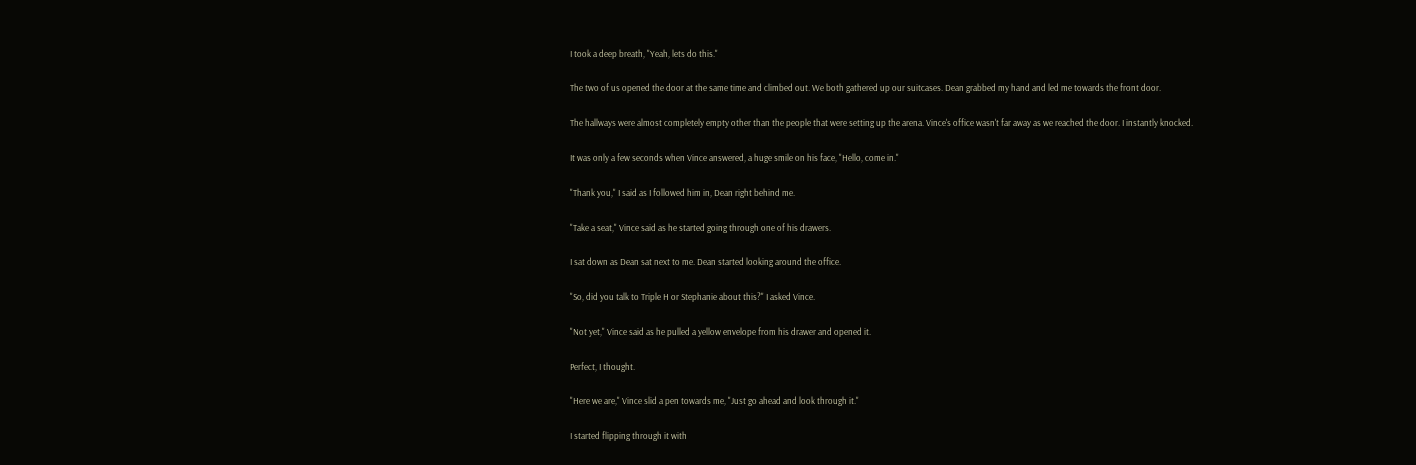I took a deep breath, "Yeah, lets do this."

The two of us opened the door at the same time and climbed out. We both gathered up our suitcases. Dean grabbed my hand and led me towards the front door.

The hallways were almost completely empty other than the people that were setting up the arena. Vince's office wasn't far away as we reached the door. I instantly knocked.

It was only a few seconds when Vince answered, a huge smile on his face, "Hello, come in."

"Thank you," I said as I followed him in, Dean right behind me.

"Take a seat," Vince said as he started going through one of his drawers.

I sat down as Dean sat next to me. Dean started looking around the office.

"So, did you talk to Triple H or Stephanie about this?" I asked Vince.

"Not yet," Vince said as he pulled a yellow envelope from his drawer and opened it.

Perfect, I thought.

"Here we are," Vince slid a pen towards me, "Just go ahead and look through it."

I started flipping through it with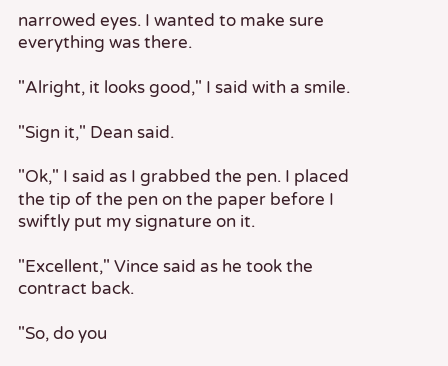narrowed eyes. I wanted to make sure everything was there.

"Alright, it looks good," I said with a smile.

"Sign it," Dean said.

"Ok," I said as I grabbed the pen. I placed the tip of the pen on the paper before I swiftly put my signature on it.

"Excellent," Vince said as he took the contract back.

"So, do you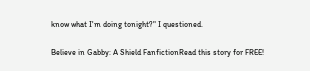know what I'm doing tonight?" I questioned.

Believe in Gabby: A Shield FanfictionRead this story for FREE!